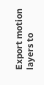Export motion layers to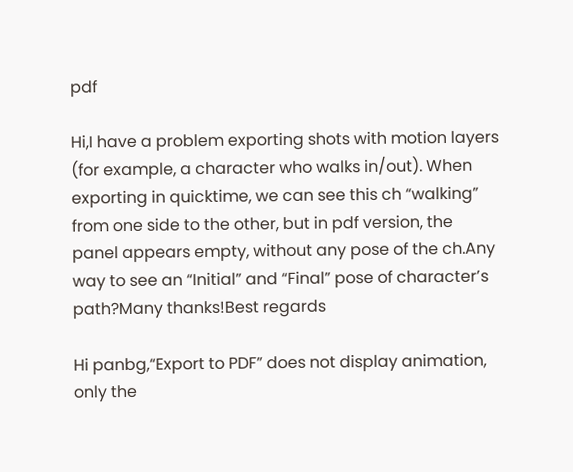pdf

Hi,I have a problem exporting shots with motion layers (for example, a character who walks in/out). When exporting in quicktime, we can see this ch “walking” from one side to the other, but in pdf version, the panel appears empty, without any pose of the ch.Any way to see an “Initial” and “Final” pose of character’s path?Many thanks!Best regards

Hi panbg,“Export to PDF” does not display animation, only the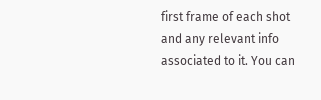first frame of each shot and any relevant info associated to it. You can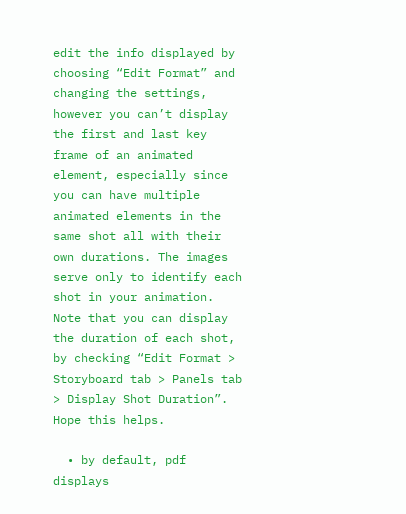edit the info displayed by choosing “Edit Format” and changing the settings, however you can’t display the first and last key frame of an animated element, especially since you can have multiple animated elements in the same shot all with their own durations. The images serve only to identify each shot in your animation. Note that you can display the duration of each shot, by checking “Edit Format > Storyboard tab > Panels tab > Display Shot Duration”. Hope this helps.

  • by default, pdf displays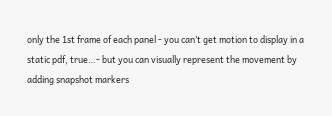only the 1st frame of each panel - you can’t get motion to display in a static pdf, true…- but you can visually represent the movement by adding snapshot markers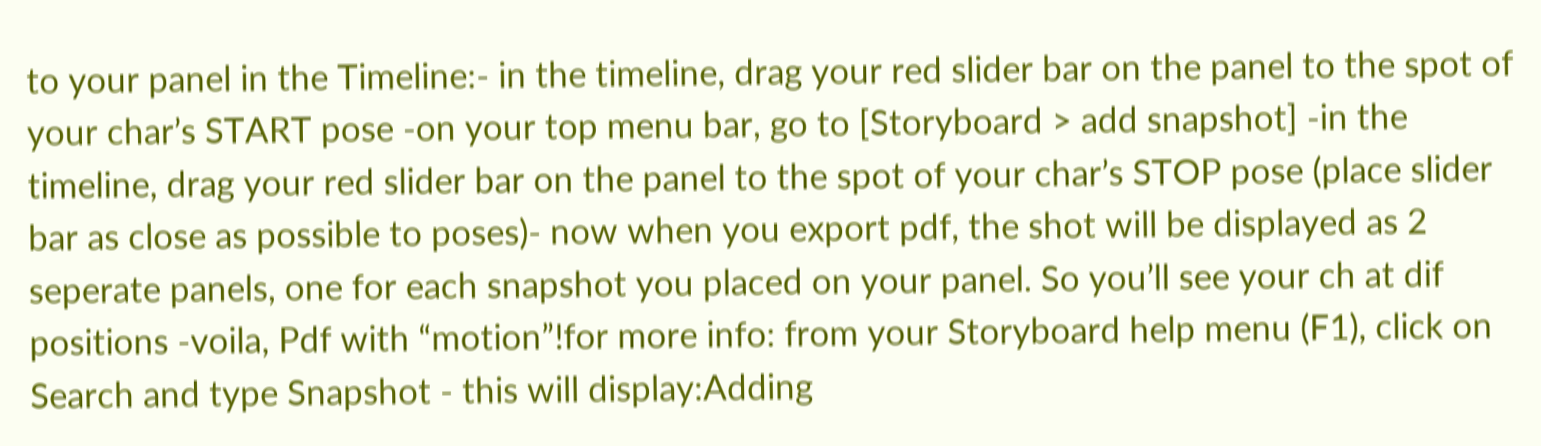to your panel in the Timeline:- in the timeline, drag your red slider bar on the panel to the spot of your char’s START pose -on your top menu bar, go to [Storyboard > add snapshot] -in the timeline, drag your red slider bar on the panel to the spot of your char’s STOP pose (place slider bar as close as possible to poses)- now when you export pdf, the shot will be displayed as 2 seperate panels, one for each snapshot you placed on your panel. So you’ll see your ch at dif positions -voila, Pdf with “motion”!for more info: from your Storyboard help menu (F1), click on Search and type Snapshot - this will display:Adding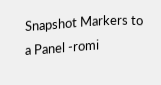Snapshot Markers to a Panel -romi